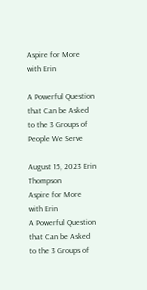Aspire for More with Erin

A Powerful Question that Can be Asked to the 3 Groups of People We Serve

August 15, 2023 Erin Thompson
Aspire for More with Erin
A Powerful Question that Can be Asked to the 3 Groups of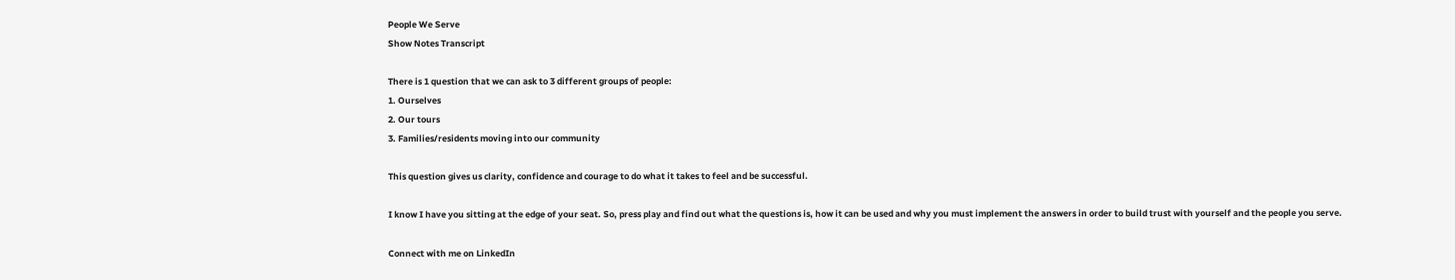People We Serve
Show Notes Transcript

There is 1 question that we can ask to 3 different groups of people:
1. Ourselves
2. Our tours
3. Families/residents moving into our community

This question gives us clarity, confidence and courage to do what it takes to feel and be successful.

I know I have you sitting at the edge of your seat. So, press play and find out what the questions is, how it can be used and why you must implement the answers in order to build trust with yourself and the people you serve.

Connect with me on LinkedIn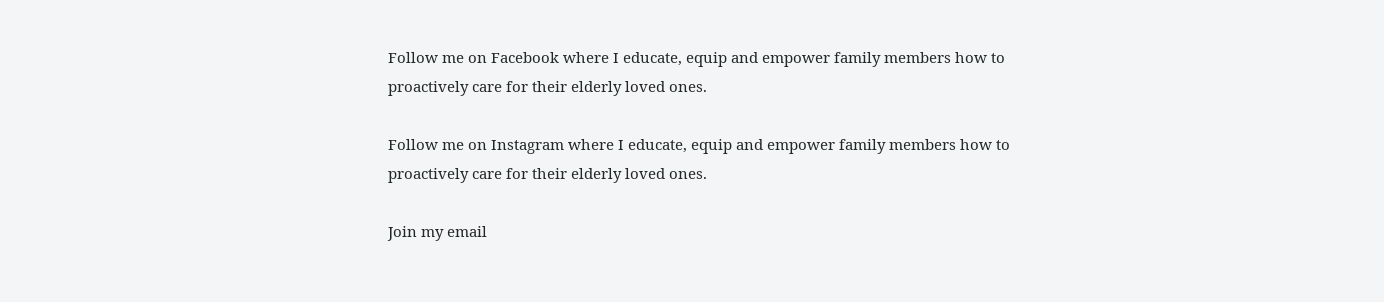Follow me on Facebook where I educate, equip and empower family members how to proactively care for their elderly loved ones.

Follow me on Instagram where I educate, equip and empower family members how to proactively care for their elderly loved ones.

Join my email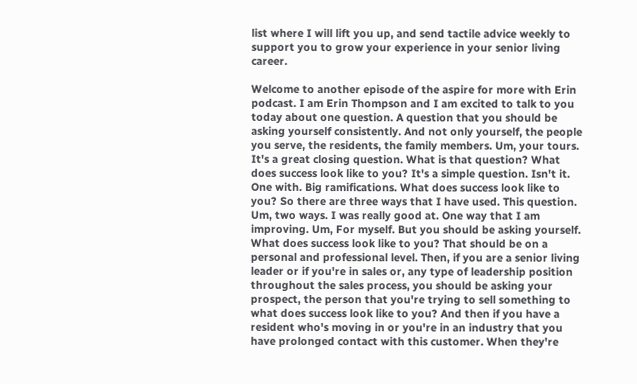list where I will lift you up, and send tactile advice weekly to support you to grow your experience in your senior living career.

Welcome to another episode of the aspire for more with Erin podcast. I am Erin Thompson and I am excited to talk to you today about one question. A question that you should be asking yourself consistently. And not only yourself, the people you serve, the residents, the family members. Um, your tours. It's a great closing question. What is that question? What does success look like to you? It's a simple question. Isn't it. One with. Big ramifications. What does success look like to you? So there are three ways that I have used. This question. Um, two ways. I was really good at. One way that I am improving. Um, For myself. But you should be asking yourself. What does success look like to you? That should be on a personal and professional level. Then, if you are a senior living leader or if you're in sales or, any type of leadership position throughout the sales process, you should be asking your prospect, the person that you're trying to sell something to what does success look like to you? And then if you have a resident who's moving in or you're in an industry that you have prolonged contact with this customer. When they're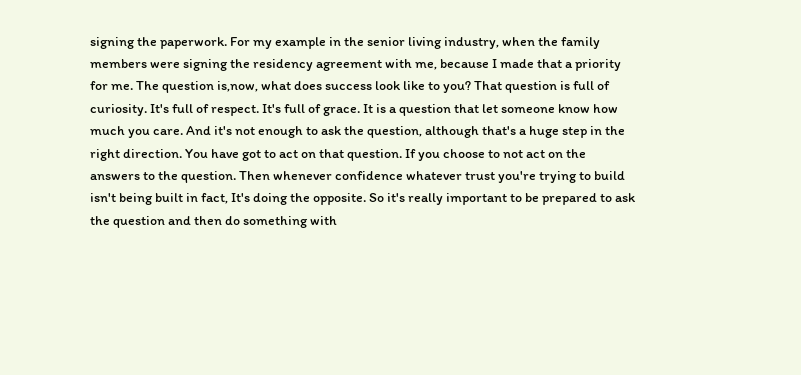signing the paperwork. For my example in the senior living industry, when the family members were signing the residency agreement with me, because I made that a priority for me. The question is,now, what does success look like to you? That question is full of curiosity. It's full of respect. It's full of grace. It is a question that let someone know how much you care. And it's not enough to ask the question, although that's a huge step in the right direction. You have got to act on that question. If you choose to not act on the answers to the question. Then whenever confidence whatever trust you're trying to build isn't being built in fact, It's doing the opposite. So it's really important to be prepared to ask the question and then do something with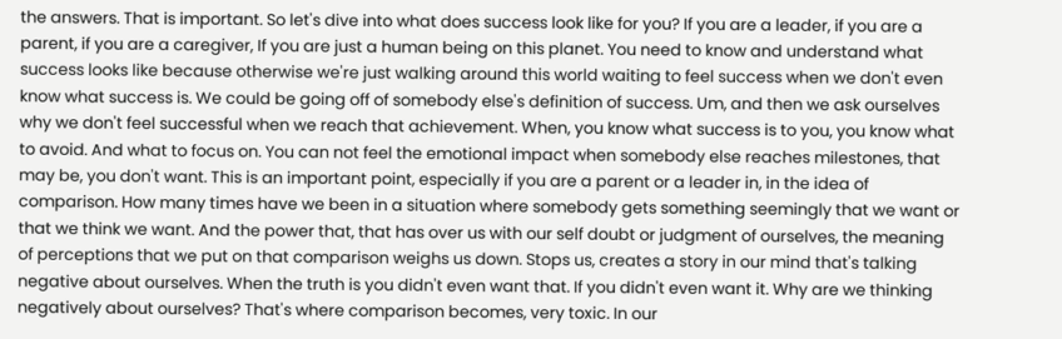the answers. That is important. So let's dive into what does success look like for you? If you are a leader, if you are a parent, if you are a caregiver, If you are just a human being on this planet. You need to know and understand what success looks like because otherwise we're just walking around this world waiting to feel success when we don't even know what success is. We could be going off of somebody else's definition of success. Um, and then we ask ourselves why we don't feel successful when we reach that achievement. When, you know what success is to you, you know what to avoid. And what to focus on. You can not feel the emotional impact when somebody else reaches milestones, that may be, you don't want. This is an important point, especially if you are a parent or a leader in, in the idea of comparison. How many times have we been in a situation where somebody gets something seemingly that we want or that we think we want. And the power that, that has over us with our self doubt or judgment of ourselves, the meaning of perceptions that we put on that comparison weighs us down. Stops us, creates a story in our mind that's talking negative about ourselves. When the truth is you didn't even want that. If you didn't even want it. Why are we thinking negatively about ourselves? That's where comparison becomes, very toxic. In our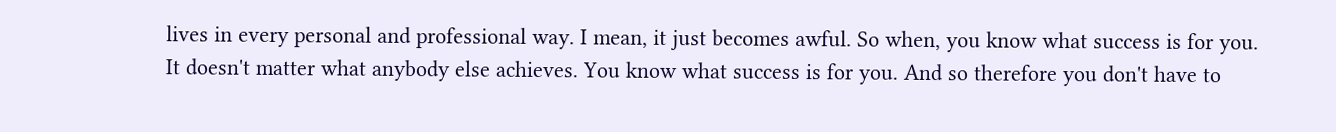lives in every personal and professional way. I mean, it just becomes awful. So when, you know what success is for you. It doesn't matter what anybody else achieves. You know what success is for you. And so therefore you don't have to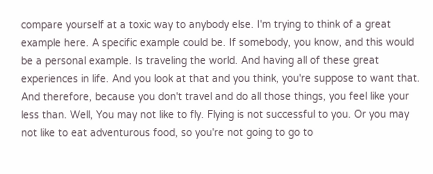compare yourself at a toxic way to anybody else. I'm trying to think of a great example here. A specific example could be. If somebody, you know, and this would be a personal example. Is traveling the world. And having all of these great experiences in life. And you look at that and you think, you're suppose to want that. And therefore, because you don't travel and do all those things, you feel like your less than. Well, You may not like to fly. Flying is not successful to you. Or you may not like to eat adventurous food, so you're not going to go to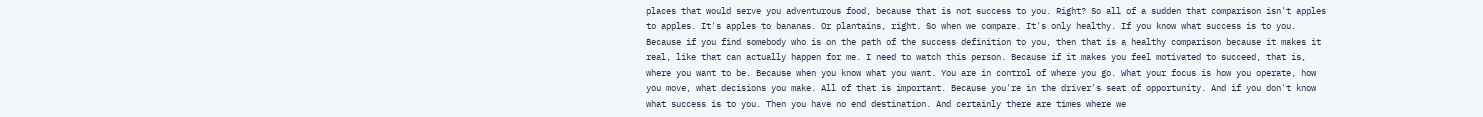places that would serve you adventurous food, because that is not success to you. Right? So all of a sudden that comparison isn't apples to apples. It's apples to bananas. Or plantains, right. So when we compare. It's only healthy. If you know what success is to you. Because if you find somebody who is on the path of the success definition to you, then that is a healthy comparison because it makes it real, like that can actually happen for me. I need to watch this person. Because if it makes you feel motivated to succeed, that is, where you want to be. Because when you know what you want. You are in control of where you go. What your focus is how you operate, how you move, what decisions you make. All of that is important. Because you're in the driver's seat of opportunity. And if you don't know what success is to you. Then you have no end destination. And certainly there are times where we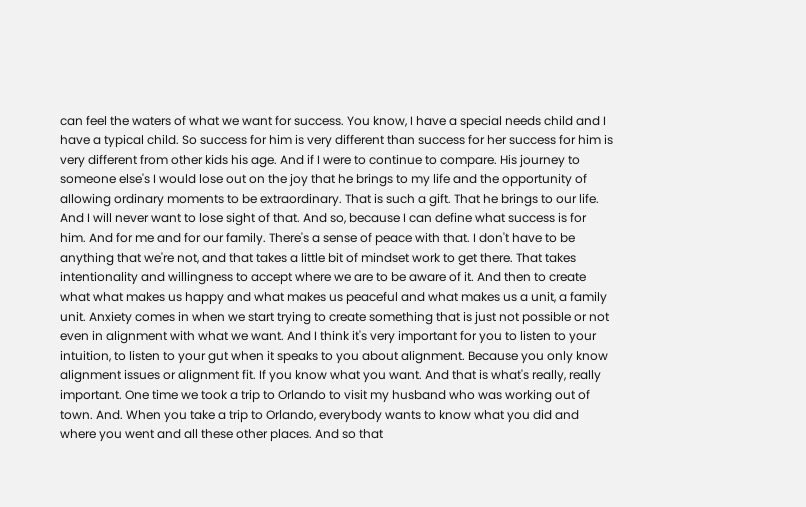can feel the waters of what we want for success. You know, I have a special needs child and I have a typical child. So success for him is very different than success for her success for him is very different from other kids his age. And if I were to continue to compare. His journey to someone else's I would lose out on the joy that he brings to my life and the opportunity of allowing ordinary moments to be extraordinary. That is such a gift. That he brings to our life. And I will never want to lose sight of that. And so, because I can define what success is for him. And for me and for our family. There's a sense of peace with that. I don't have to be anything that we're not, and that takes a little bit of mindset work to get there. That takes intentionality and willingness to accept where we are to be aware of it. And then to create what what makes us happy and what makes us peaceful and what makes us a unit, a family unit. Anxiety comes in when we start trying to create something that is just not possible or not even in alignment with what we want. And I think it's very important for you to listen to your intuition, to listen to your gut when it speaks to you about alignment. Because you only know alignment issues or alignment fit. If you know what you want. And that is what's really, really important. One time we took a trip to Orlando to visit my husband who was working out of town. And. When you take a trip to Orlando, everybody wants to know what you did and where you went and all these other places. And so that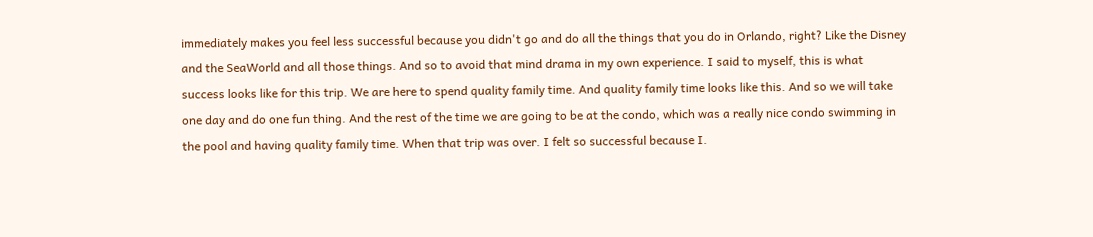immediately makes you feel less successful because you didn't go and do all the things that you do in Orlando, right? Like the Disney and the SeaWorld and all those things. And so to avoid that mind drama in my own experience. I said to myself, this is what success looks like for this trip. We are here to spend quality family time. And quality family time looks like this. And so we will take one day and do one fun thing. And the rest of the time we are going to be at the condo, which was a really nice condo swimming in the pool and having quality family time. When that trip was over. I felt so successful because I.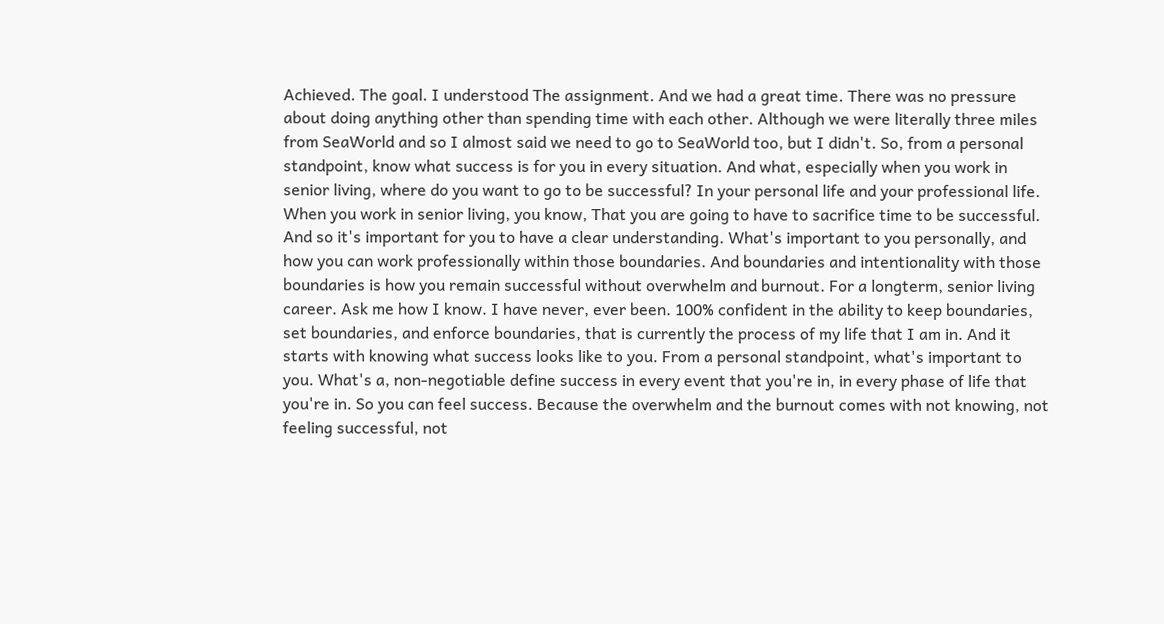Achieved. The goal. I understood The assignment. And we had a great time. There was no pressure about doing anything other than spending time with each other. Although we were literally three miles from SeaWorld and so I almost said we need to go to SeaWorld too, but I didn't. So, from a personal standpoint, know what success is for you in every situation. And what, especially when you work in senior living, where do you want to go to be successful? In your personal life and your professional life. When you work in senior living, you know, That you are going to have to sacrifice time to be successful. And so it's important for you to have a clear understanding. What's important to you personally, and how you can work professionally within those boundaries. And boundaries and intentionality with those boundaries is how you remain successful without overwhelm and burnout. For a longterm, senior living career. Ask me how I know. I have never, ever been. 100% confident in the ability to keep boundaries, set boundaries, and enforce boundaries, that is currently the process of my life that I am in. And it starts with knowing what success looks like to you. From a personal standpoint, what's important to you. What's a, non-negotiable define success in every event that you're in, in every phase of life that you're in. So you can feel success. Because the overwhelm and the burnout comes with not knowing, not feeling successful, not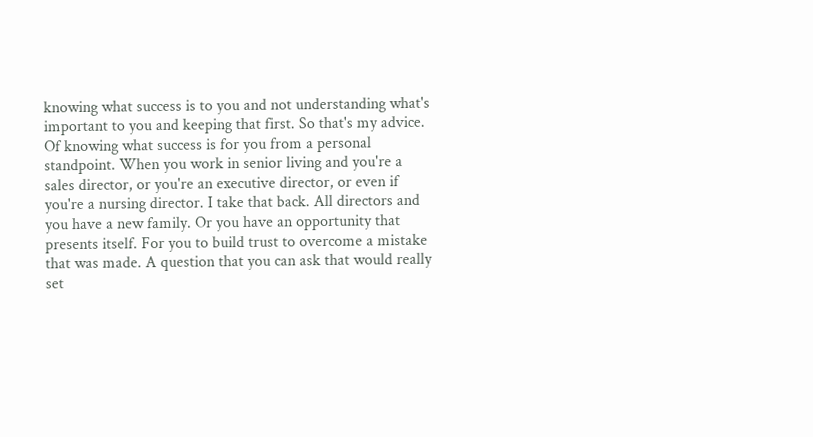knowing what success is to you and not understanding what's important to you and keeping that first. So that's my advice. Of knowing what success is for you from a personal standpoint. When you work in senior living and you're a sales director, or you're an executive director, or even if you're a nursing director. I take that back. All directors and you have a new family. Or you have an opportunity that presents itself. For you to build trust to overcome a mistake that was made. A question that you can ask that would really set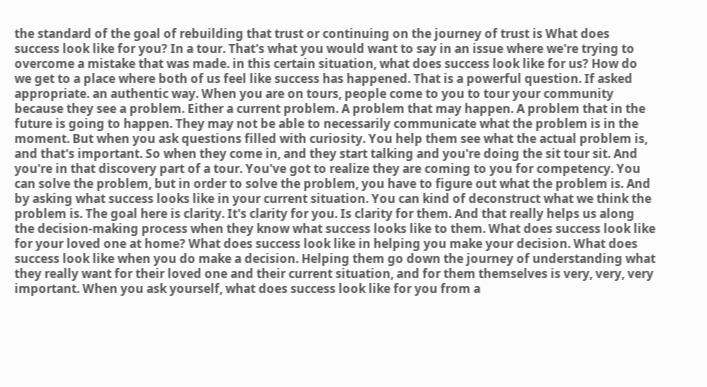the standard of the goal of rebuilding that trust or continuing on the journey of trust is What does success look like for you? In a tour. That's what you would want to say in an issue where we're trying to overcome a mistake that was made. in this certain situation, what does success look like for us? How do we get to a place where both of us feel like success has happened. That is a powerful question. If asked appropriate. an authentic way. When you are on tours, people come to you to tour your community because they see a problem. Either a current problem. A problem that may happen. A problem that in the future is going to happen. They may not be able to necessarily communicate what the problem is in the moment. But when you ask questions filled with curiosity. You help them see what the actual problem is, and that's important. So when they come in, and they start talking and you're doing the sit tour sit. And you're in that discovery part of a tour. You've got to realize they are coming to you for competency. You can solve the problem, but in order to solve the problem, you have to figure out what the problem is. And by asking what success looks like in your current situation. You can kind of deconstruct what we think the problem is. The goal here is clarity. It's clarity for you. Is clarity for them. And that really helps us along the decision-making process when they know what success looks like to them. What does success look like for your loved one at home? What does success look like in helping you make your decision. What does success look like when you do make a decision. Helping them go down the journey of understanding what they really want for their loved one and their current situation, and for them themselves is very, very, very important. When you ask yourself, what does success look like for you from a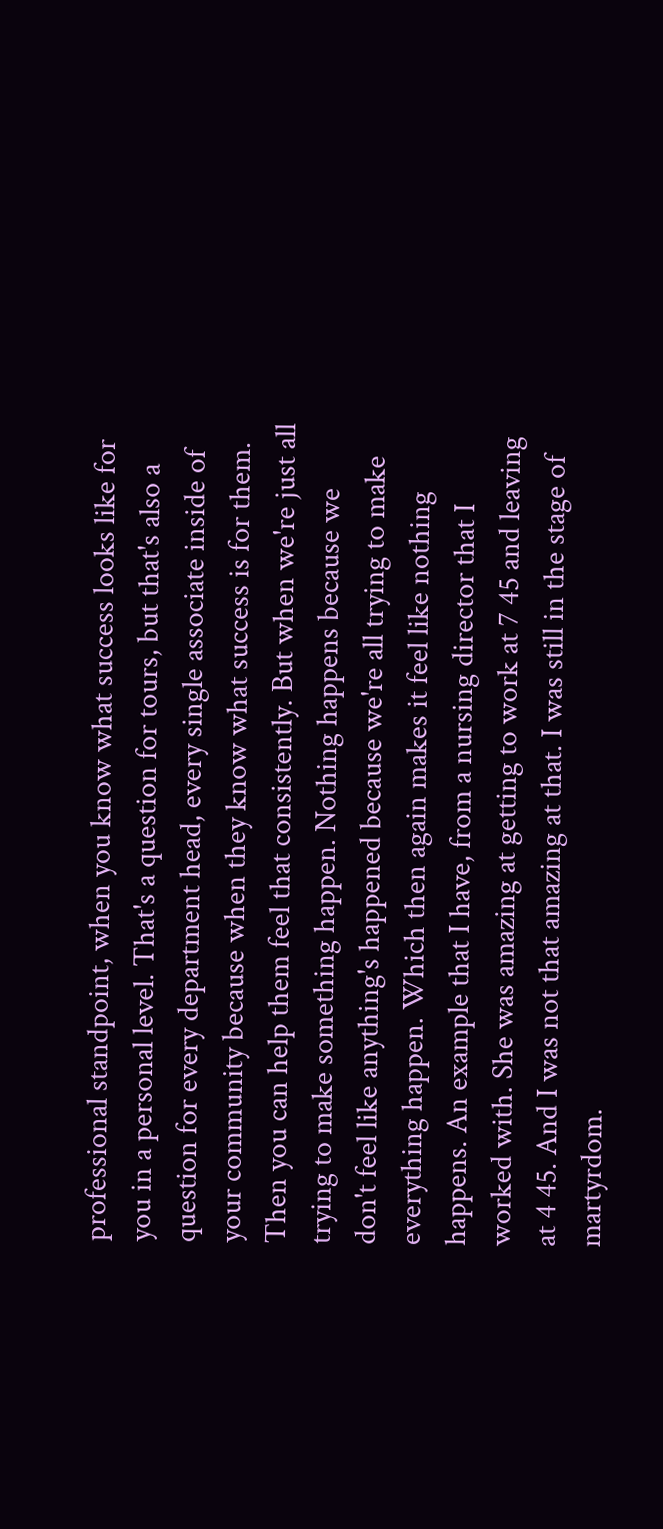professional standpoint, when you know what success looks like for you in a personal level. That's a question for tours, but that's also a question for every department head, every single associate inside of your community because when they know what success is for them. Then you can help them feel that consistently. But when we're just all trying to make something happen. Nothing happens because we don't feel like anything's happened because we're all trying to make everything happen. Which then again makes it feel like nothing happens. An example that I have, from a nursing director that I worked with. She was amazing at getting to work at 7 45 and leaving at 4 45. And I was not that amazing at that. I was still in the stage of martyrdom.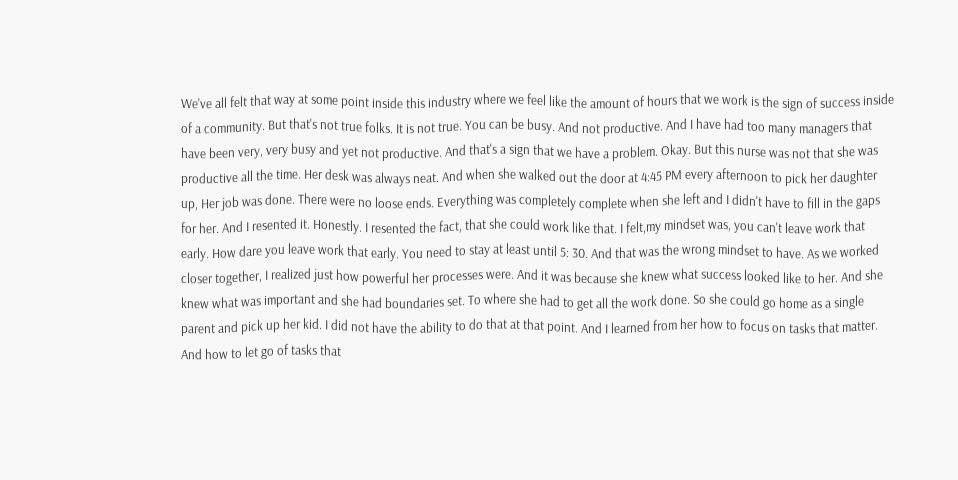We've all felt that way at some point inside this industry where we feel like the amount of hours that we work is the sign of success inside of a community. But that's not true folks. It is not true. You can be busy. And not productive. And I have had too many managers that have been very, very busy and yet not productive. And that's a sign that we have a problem. Okay. But this nurse was not that she was productive all the time. Her desk was always neat. And when she walked out the door at 4:45 PM every afternoon to pick her daughter up, Her job was done. There were no loose ends. Everything was completely complete when she left and I didn't have to fill in the gaps for her. And I resented it. Honestly. I resented the fact, that she could work like that. I felt,my mindset was, you can't leave work that early. How dare you leave work that early. You need to stay at least until 5: 30. And that was the wrong mindset to have. As we worked closer together, I realized just how powerful her processes were. And it was because she knew what success looked like to her. And she knew what was important and she had boundaries set. To where she had to get all the work done. So she could go home as a single parent and pick up her kid. I did not have the ability to do that at that point. And I learned from her how to focus on tasks that matter. And how to let go of tasks that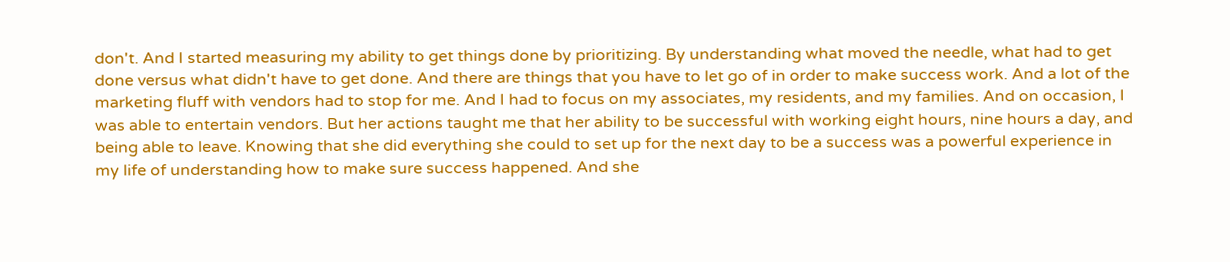don't. And I started measuring my ability to get things done by prioritizing. By understanding what moved the needle, what had to get done versus what didn't have to get done. And there are things that you have to let go of in order to make success work. And a lot of the marketing fluff with vendors had to stop for me. And I had to focus on my associates, my residents, and my families. And on occasion, I was able to entertain vendors. But her actions taught me that her ability to be successful with working eight hours, nine hours a day, and being able to leave. Knowing that she did everything she could to set up for the next day to be a success was a powerful experience in my life of understanding how to make sure success happened. And she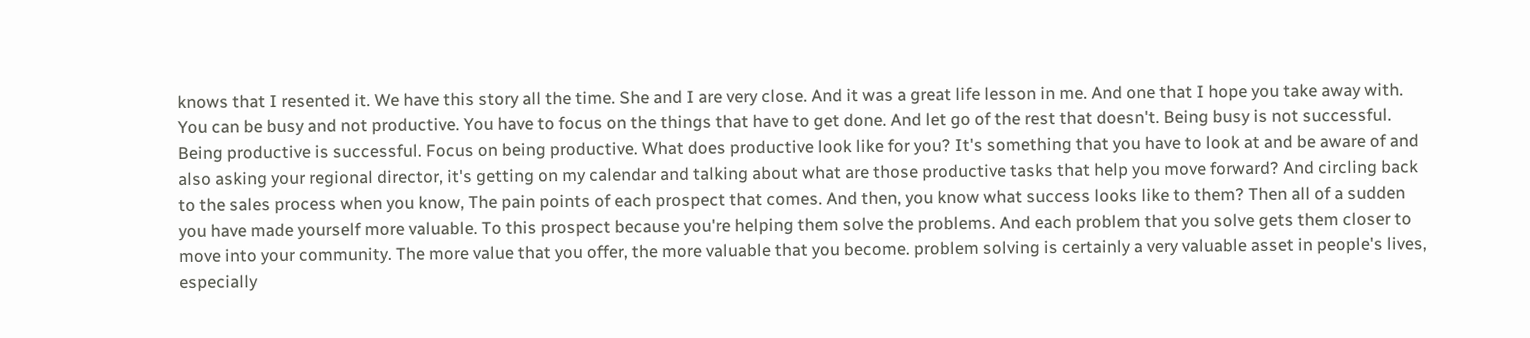knows that I resented it. We have this story all the time. She and I are very close. And it was a great life lesson in me. And one that I hope you take away with. You can be busy and not productive. You have to focus on the things that have to get done. And let go of the rest that doesn't. Being busy is not successful. Being productive is successful. Focus on being productive. What does productive look like for you? It's something that you have to look at and be aware of and also asking your regional director, it's getting on my calendar and talking about what are those productive tasks that help you move forward? And circling back to the sales process when you know, The pain points of each prospect that comes. And then, you know what success looks like to them? Then all of a sudden you have made yourself more valuable. To this prospect because you're helping them solve the problems. And each problem that you solve gets them closer to move into your community. The more value that you offer, the more valuable that you become. problem solving is certainly a very valuable asset in people's lives, especially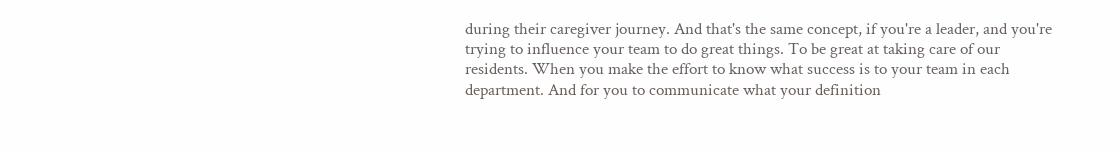during their caregiver journey. And that's the same concept, if you're a leader, and you're trying to influence your team to do great things. To be great at taking care of our residents. When you make the effort to know what success is to your team in each department. And for you to communicate what your definition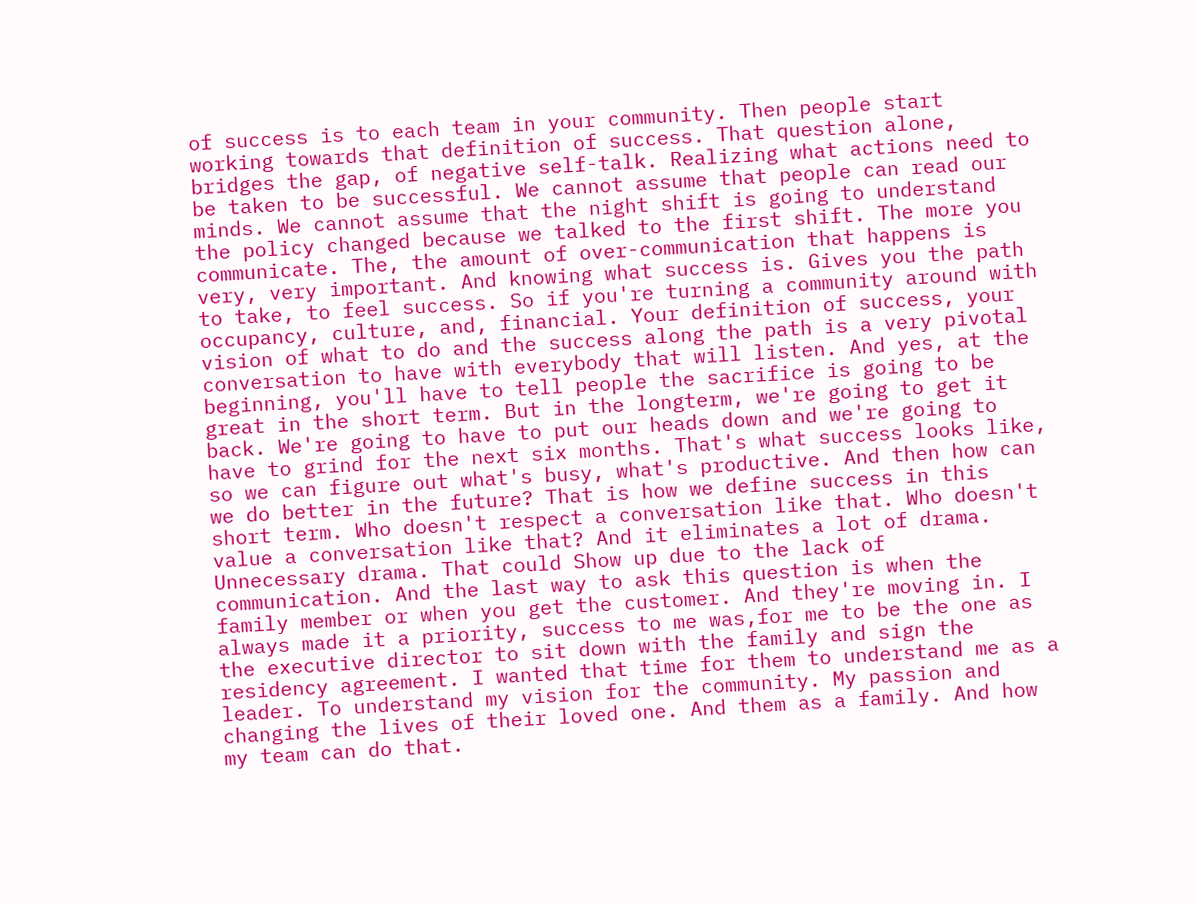of success is to each team in your community. Then people start working towards that definition of success. That question alone, bridges the gap, of negative self-talk. Realizing what actions need to be taken to be successful. We cannot assume that people can read our minds. We cannot assume that the night shift is going to understand the policy changed because we talked to the first shift. The more you communicate. The, the amount of over-communication that happens is very, very important. And knowing what success is. Gives you the path to take, to feel success. So if you're turning a community around with occupancy, culture, and, financial. Your definition of success, your vision of what to do and the success along the path is a very pivotal conversation to have with everybody that will listen. And yes, at the beginning, you'll have to tell people the sacrifice is going to be great in the short term. But in the longterm, we're going to get it back. We're going to have to put our heads down and we're going to have to grind for the next six months. That's what success looks like, so we can figure out what's busy, what's productive. And then how can we do better in the future? That is how we define success in this short term. Who doesn't respect a conversation like that. Who doesn't value a conversation like that? And it eliminates a lot of drama. Unnecessary drama. That could Show up due to the lack of communication. And the last way to ask this question is when the family member or when you get the customer. And they're moving in. I always made it a priority, success to me was,for me to be the one as the executive director to sit down with the family and sign the residency agreement. I wanted that time for them to understand me as a leader. To understand my vision for the community. My passion and changing the lives of their loved one. And them as a family. And how my team can do that.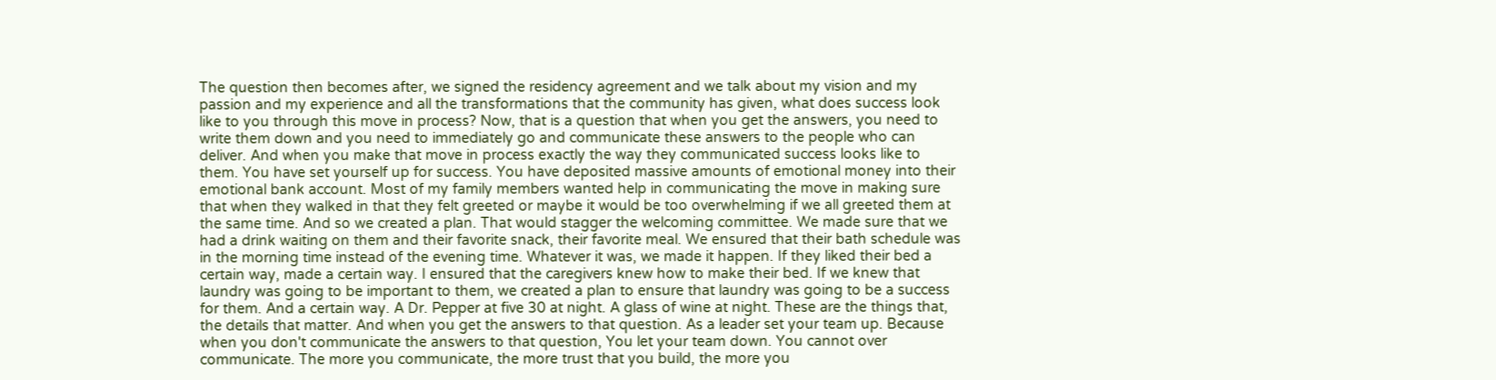The question then becomes after, we signed the residency agreement and we talk about my vision and my passion and my experience and all the transformations that the community has given, what does success look like to you through this move in process? Now, that is a question that when you get the answers, you need to write them down and you need to immediately go and communicate these answers to the people who can deliver. And when you make that move in process exactly the way they communicated success looks like to them. You have set yourself up for success. You have deposited massive amounts of emotional money into their emotional bank account. Most of my family members wanted help in communicating the move in making sure that when they walked in that they felt greeted or maybe it would be too overwhelming if we all greeted them at the same time. And so we created a plan. That would stagger the welcoming committee. We made sure that we had a drink waiting on them and their favorite snack, their favorite meal. We ensured that their bath schedule was in the morning time instead of the evening time. Whatever it was, we made it happen. If they liked their bed a certain way, made a certain way. I ensured that the caregivers knew how to make their bed. If we knew that laundry was going to be important to them, we created a plan to ensure that laundry was going to be a success for them. And a certain way. A Dr. Pepper at five 30 at night. A glass of wine at night. These are the things that, the details that matter. And when you get the answers to that question. As a leader set your team up. Because when you don't communicate the answers to that question, You let your team down. You cannot over communicate. The more you communicate, the more trust that you build, the more you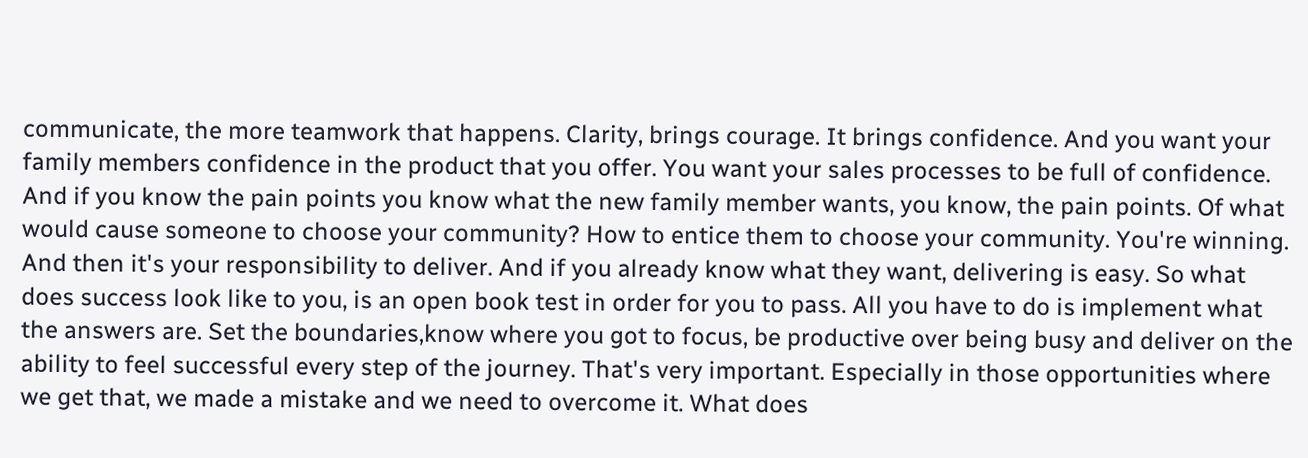communicate, the more teamwork that happens. Clarity, brings courage. It brings confidence. And you want your family members confidence in the product that you offer. You want your sales processes to be full of confidence. And if you know the pain points you know what the new family member wants, you know, the pain points. Of what would cause someone to choose your community? How to entice them to choose your community. You're winning. And then it's your responsibility to deliver. And if you already know what they want, delivering is easy. So what does success look like to you, is an open book test in order for you to pass. All you have to do is implement what the answers are. Set the boundaries,know where you got to focus, be productive over being busy and deliver on the ability to feel successful every step of the journey. That's very important. Especially in those opportunities where we get that, we made a mistake and we need to overcome it. What does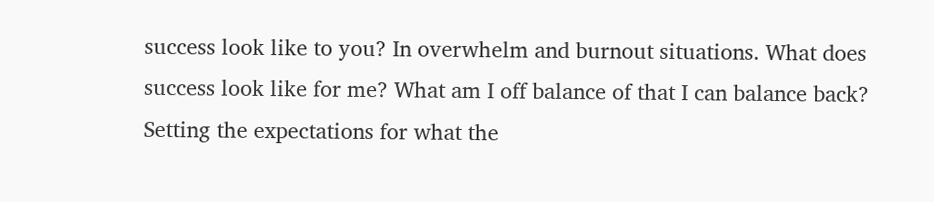success look like to you? In overwhelm and burnout situations. What does success look like for me? What am I off balance of that I can balance back? Setting the expectations for what the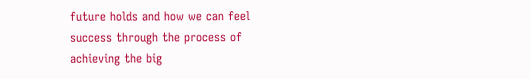future holds and how we can feel success through the process of achieving the big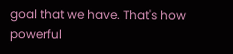goal that we have. That's how powerful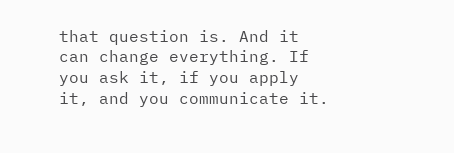that question is. And it can change everything. If you ask it, if you apply it, and you communicate it.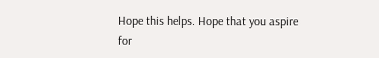Hope this helps. Hope that you aspire for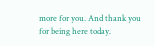more for you. And thank you for being here today.